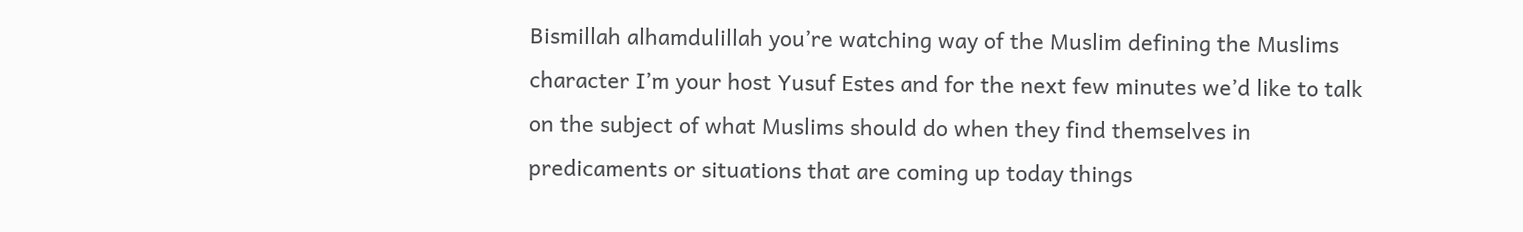Bismillah alhamdulillah you’re watching way of the Muslim defining the Muslims character I’m your host Yusuf Estes and for the next few minutes we’d like to talk on the subject of what Muslims should do when they find themselves in predicaments or situations that are coming up today things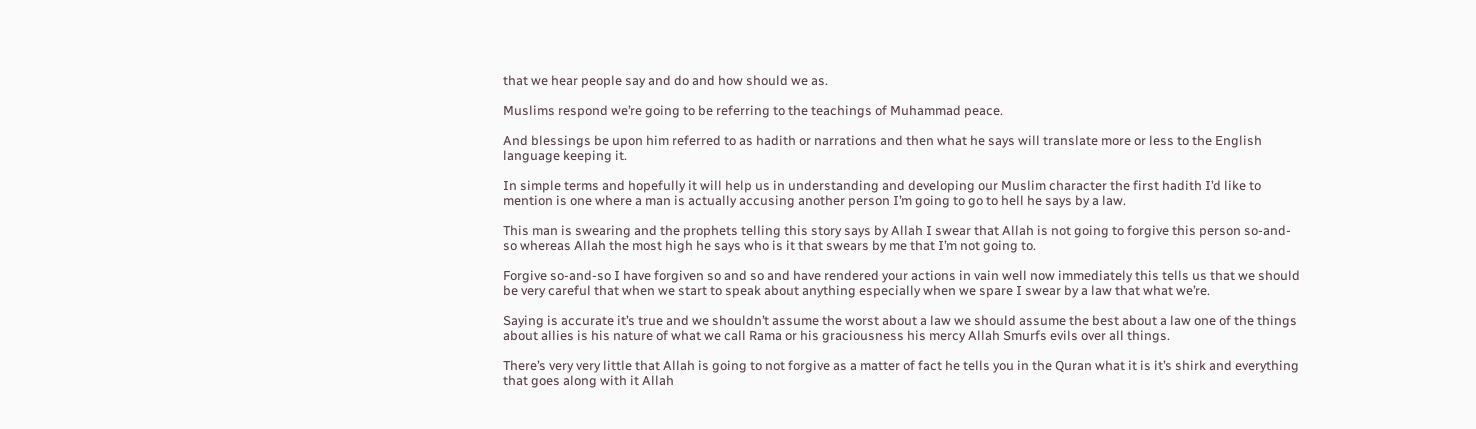that we hear people say and do and how should we as.

Muslims respond we’re going to be referring to the teachings of Muhammad peace.

And blessings be upon him referred to as hadith or narrations and then what he says will translate more or less to the English language keeping it.

In simple terms and hopefully it will help us in understanding and developing our Muslim character the first hadith I’d like to mention is one where a man is actually accusing another person I’m going to go to hell he says by a law.

This man is swearing and the prophets telling this story says by Allah I swear that Allah is not going to forgive this person so-and-so whereas Allah the most high he says who is it that swears by me that I’m not going to.

Forgive so-and-so I have forgiven so and so and have rendered your actions in vain well now immediately this tells us that we should be very careful that when we start to speak about anything especially when we spare I swear by a law that what we’re.

Saying is accurate it’s true and we shouldn’t assume the worst about a law we should assume the best about a law one of the things about allies is his nature of what we call Rama or his graciousness his mercy Allah Smurfs evils over all things.

There’s very very little that Allah is going to not forgive as a matter of fact he tells you in the Quran what it is it’s shirk and everything that goes along with it Allah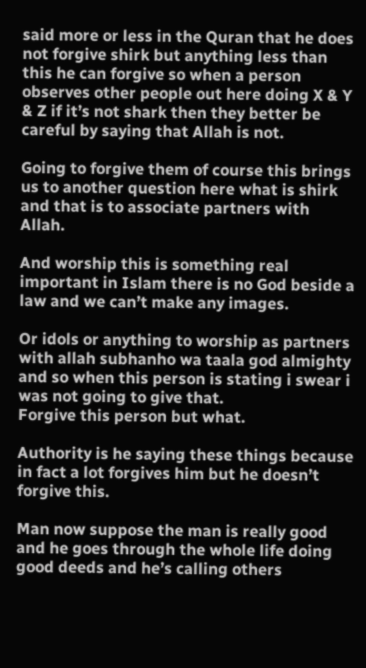said more or less in the Quran that he does not forgive shirk but anything less than this he can forgive so when a person observes other people out here doing X & Y & Z if it’s not shark then they better be careful by saying that Allah is not.

Going to forgive them of course this brings us to another question here what is shirk and that is to associate partners with Allah.

And worship this is something real important in Islam there is no God beside a law and we can’t make any images.

Or idols or anything to worship as partners with allah subhanho wa taala god almighty and so when this person is stating i swear i was not going to give that.
Forgive this person but what.

Authority is he saying these things because in fact a lot forgives him but he doesn’t forgive this.

Man now suppose the man is really good and he goes through the whole life doing good deeds and he’s calling others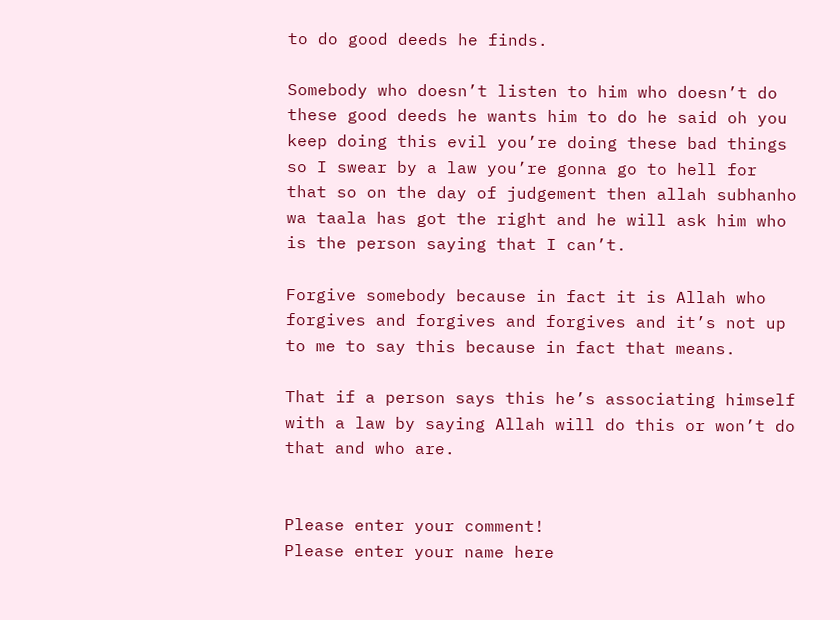to do good deeds he finds.

Somebody who doesn’t listen to him who doesn’t do these good deeds he wants him to do he said oh you keep doing this evil you’re doing these bad things so I swear by a law you’re gonna go to hell for that so on the day of judgement then allah subhanho wa taala has got the right and he will ask him who is the person saying that I can’t.

Forgive somebody because in fact it is Allah who forgives and forgives and forgives and it’s not up to me to say this because in fact that means.

That if a person says this he’s associating himself with a law by saying Allah will do this or won’t do that and who are.


Please enter your comment!
Please enter your name here